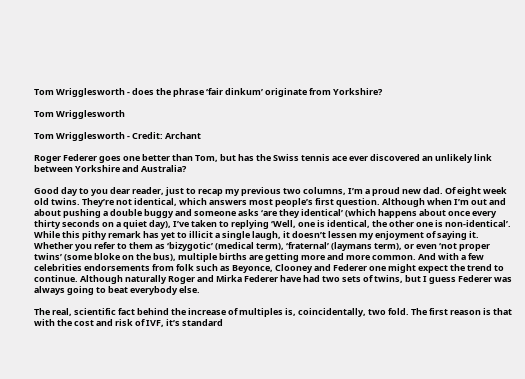Tom Wrigglesworth - does the phrase ‘fair dinkum’ originate from Yorkshire?

Tom Wrigglesworth

Tom Wrigglesworth - Credit: Archant

Roger Federer goes one better than Tom, but has the Swiss tennis ace ever discovered an unlikely link between Yorkshire and Australia?

Good day to you dear reader, just to recap my previous two columns, I’m a proud new dad. Of eight week old twins. They’re not identical, which answers most people’s first question. Although when I’m out and about pushing a double buggy and someone asks ‘are they identical’ (which happens about once every thirty seconds on a quiet day), I’ve taken to replying ‘Well, one is identical, the other one is non-identical’. While this pithy remark has yet to illicit a single laugh, it doesn’t lessen my enjoyment of saying it. Whether you refer to them as ‘bizygotic’ (medical term), ‘fraternal’ (laymans term), or even ‘not proper twins’ (some bloke on the bus), multiple births are getting more and more common. And with a few celebrities endorsements from folk such as Beyonce, Clooney and Federer one might expect the trend to continue. Although naturally Roger and Mirka Federer have had two sets of twins, but I guess Federer was always going to beat everybody else.

The real, scientific fact behind the increase of multiples is, coincidentally, two fold. The first reason is that with the cost and risk of IVF, it’s standard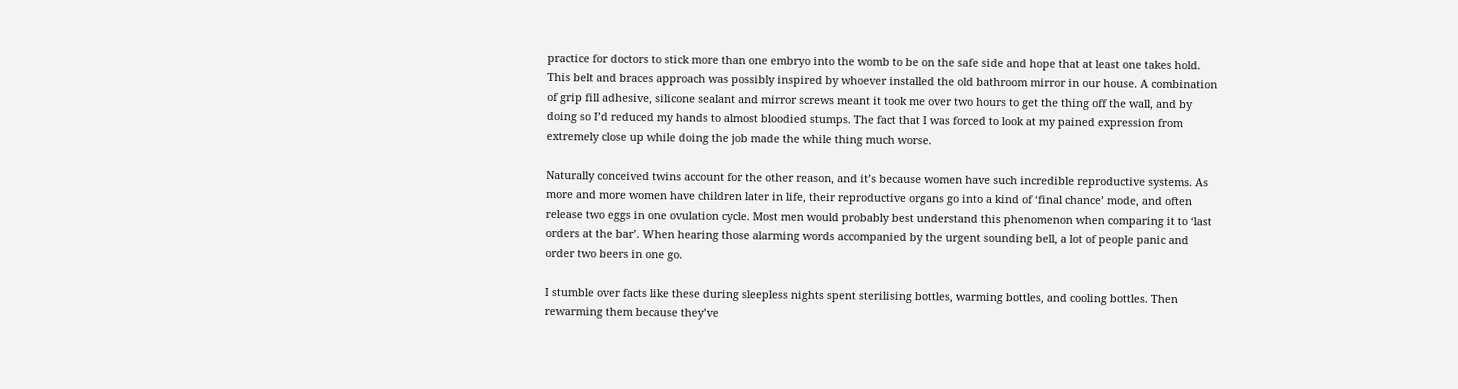practice for doctors to stick more than one embryo into the womb to be on the safe side and hope that at least one takes hold. This belt and braces approach was possibly inspired by whoever installed the old bathroom mirror in our house. A combination of grip fill adhesive, silicone sealant and mirror screws meant it took me over two hours to get the thing off the wall, and by doing so I’d reduced my hands to almost bloodied stumps. The fact that I was forced to look at my pained expression from extremely close up while doing the job made the while thing much worse.

Naturally conceived twins account for the other reason, and it’s because women have such incredible reproductive systems. As more and more women have children later in life, their reproductive organs go into a kind of ‘final chance’ mode, and often release two eggs in one ovulation cycle. Most men would probably best understand this phenomenon when comparing it to ‘last orders at the bar’. When hearing those alarming words accompanied by the urgent sounding bell, a lot of people panic and order two beers in one go.

I stumble over facts like these during sleepless nights spent sterilising bottles, warming bottles, and cooling bottles. Then rewarming them because they’ve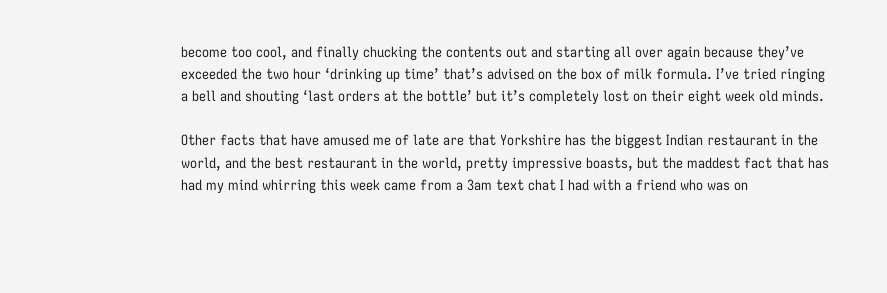become too cool, and finally chucking the contents out and starting all over again because they’ve exceeded the two hour ‘drinking up time’ that’s advised on the box of milk formula. I’ve tried ringing a bell and shouting ‘last orders at the bottle’ but it’s completely lost on their eight week old minds.

Other facts that have amused me of late are that Yorkshire has the biggest Indian restaurant in the world, and the best restaurant in the world, pretty impressive boasts, but the maddest fact that has had my mind whirring this week came from a 3am text chat I had with a friend who was on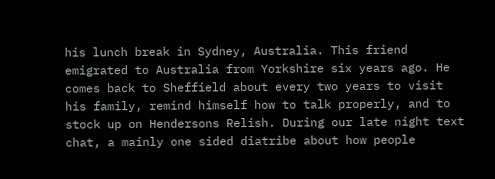his lunch break in Sydney, Australia. This friend emigrated to Australia from Yorkshire six years ago. He comes back to Sheffield about every two years to visit his family, remind himself how to talk properly, and to stock up on Hendersons Relish. During our late night text chat, a mainly one sided diatribe about how people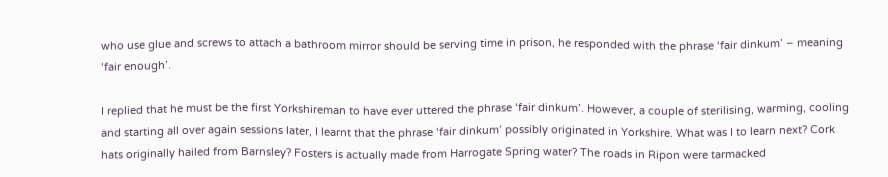who use glue and screws to attach a bathroom mirror should be serving time in prison, he responded with the phrase ‘fair dinkum’ – meaning ‘fair enough’.

I replied that he must be the first Yorkshireman to have ever uttered the phrase ‘fair dinkum’. However, a couple of sterilising, warming, cooling and starting all over again sessions later, I learnt that the phrase ‘fair dinkum’ possibly originated in Yorkshire. What was I to learn next? Cork hats originally hailed from Barnsley? Fosters is actually made from Harrogate Spring water? The roads in Ripon were tarmacked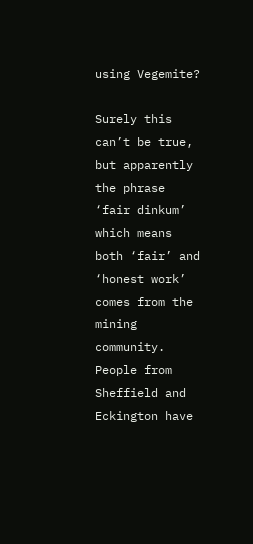using Vegemite?

Surely this can’t be true, but apparently the phrase ‘fair dinkum’ which means both ‘fair’ and ‘honest work’ comes from the mining community. People from Sheffield and Eckington have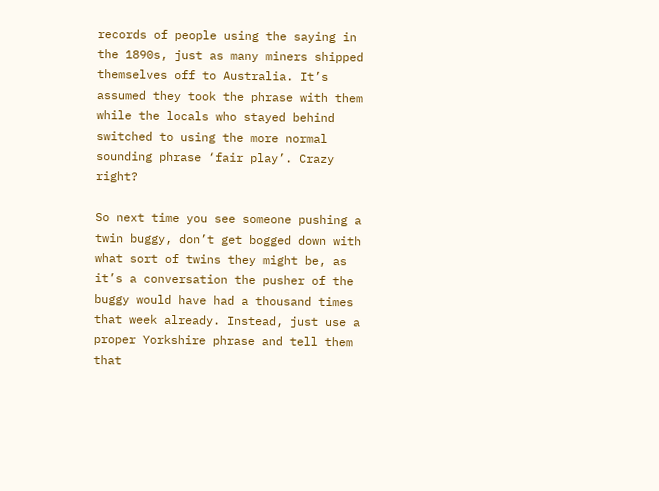records of people using the saying in the 1890s, just as many miners shipped themselves off to Australia. It’s assumed they took the phrase with them while the locals who stayed behind switched to using the more normal sounding phrase ‘fair play’. Crazy right?

So next time you see someone pushing a twin buggy, don’t get bogged down with what sort of twins they might be, as it’s a conversation the pusher of the buggy would have had a thousand times that week already. Instead, just use a proper Yorkshire phrase and tell them that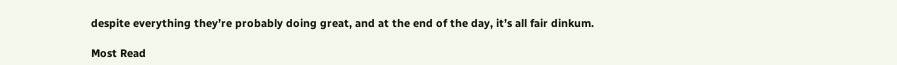despite everything they’re probably doing great, and at the end of the day, it’s all fair dinkum.

Most Read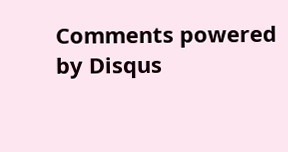Comments powered by Disqus